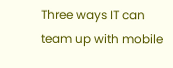Three ways IT can team up with mobile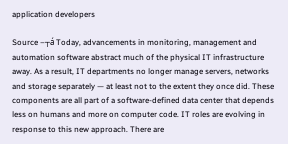application developers

Source –┬á Today, advancements in monitoring, management and automation software abstract much of the physical IT infrastructure away. As a result, IT departments no longer manage servers, networks and storage separately — at least not to the extent they once did. These components are all part of a software-defined data center that depends less on humans and more on computer code. IT roles are evolving in response to this new approach. There are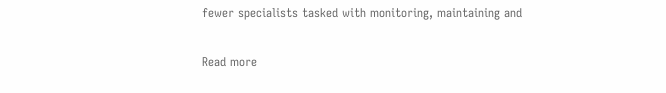fewer specialists tasked with monitoring, maintaining and

Read more